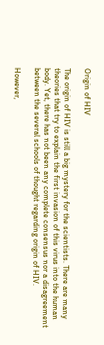Origin of HIV

The origin of HIV is still a big mystery for the scientists. There are many theories that try to explain the first invasion of this virus into the human body. Yet, there has not been any complete consensus nor a disagreement between the several schools of thought regarding origin of HIV.

However,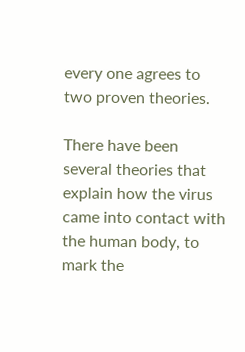every one agrees to two proven theories.

There have been several theories that explain how the virus came into contact with the human body, to mark the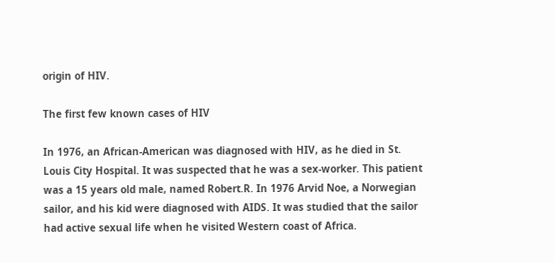origin of HIV.

The first few known cases of HIV

In 1976, an African-American was diagnosed with HIV, as he died in St. Louis City Hospital. It was suspected that he was a sex-worker. This patient was a 15 years old male, named Robert.R. In 1976 Arvid Noe, a Norwegian sailor, and his kid were diagnosed with AIDS. It was studied that the sailor had active sexual life when he visited Western coast of Africa.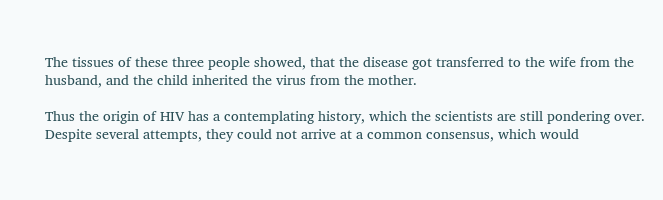The tissues of these three people showed, that the disease got transferred to the wife from the husband, and the child inherited the virus from the mother.

Thus the origin of HIV has a contemplating history, which the scientists are still pondering over. Despite several attempts, they could not arrive at a common consensus, which would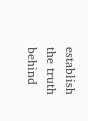establish the truth behind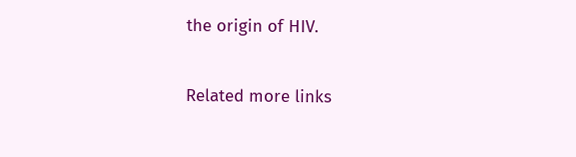the origin of HIV.

Related more links